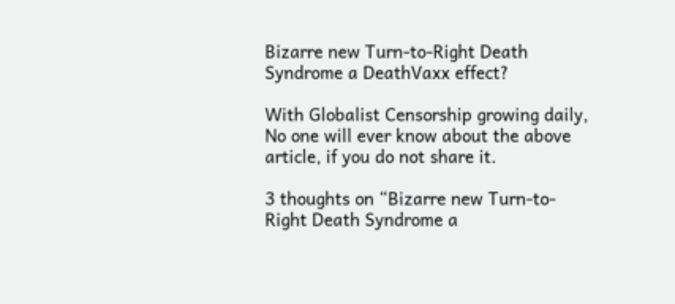Bizarre new Turn-to-Right Death Syndrome a DeathVaxx effect?

With Globalist Censorship growing daily, No one will ever know about the above article, if you do not share it.

3 thoughts on “Bizarre new Turn-to-Right Death Syndrome a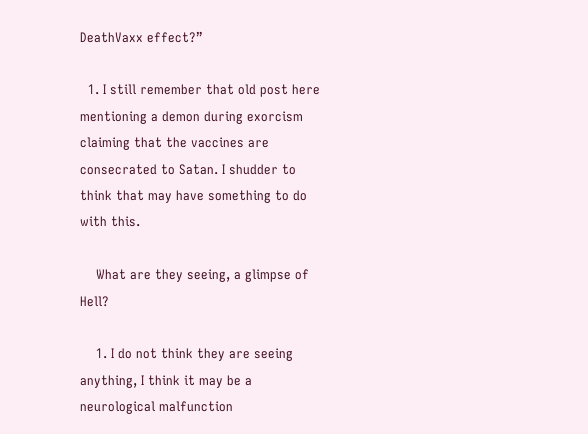DeathVaxx effect?”

  1. I still remember that old post here mentioning a demon during exorcism claiming that the vaccines are consecrated to Satan. I shudder to think that may have something to do with this.

    What are they seeing, a glimpse of Hell?

    1. I do not think they are seeing anything, I think it may be a neurological malfunction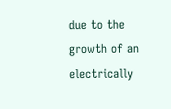due to the growth of an electrically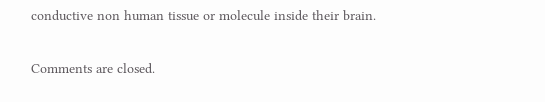conductive non human tissue or molecule inside their brain.

Comments are closed.